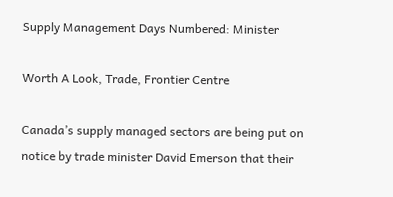Supply Management Days Numbered: Minister

Worth A Look, Trade, Frontier Centre

Canada’s supply managed sectors are being put on notice by trade minister David Emerson that their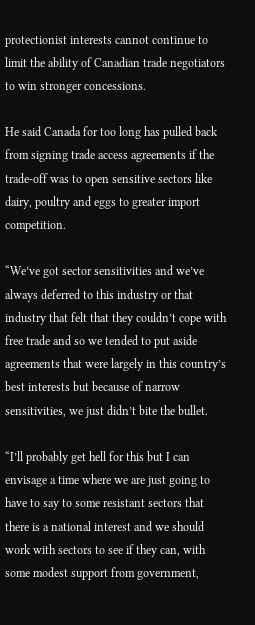protectionist interests cannot continue to limit the ability of Canadian trade negotiators to win stronger concessions.

He said Canada for too long has pulled back from signing trade access agreements if the trade-off was to open sensitive sectors like dairy, poultry and eggs to greater import competition.

“We’ve got sector sensitivities and we’ve always deferred to this industry or that industry that felt that they couldn’t cope with free trade and so we tended to put aside agreements that were largely in this country’s best interests but because of narrow sensitivities, we just didn’t bite the bullet.

“I’ll probably get hell for this but I can envisage a time where we are just going to have to say to some resistant sectors that there is a national interest and we should work with sectors to see if they can, with some modest support from government,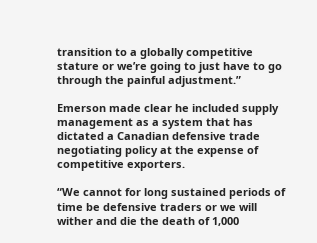transition to a globally competitive stature or we’re going to just have to go through the painful adjustment.”

Emerson made clear he included supply management as a system that has dictated a Canadian defensive trade negotiating policy at the expense of competitive exporters.

“We cannot for long sustained periods of time be defensive traders or we will wither and die the death of 1,000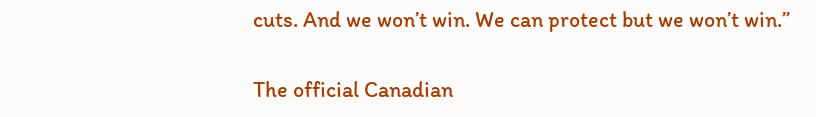cuts. And we won’t win. We can protect but we won’t win.”

The official Canadian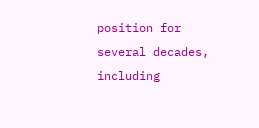position for several decades, including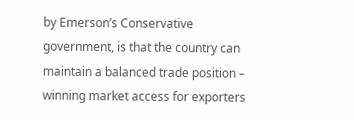by Emerson’s Conservative government, is that the country can maintain a balanced trade position – winning market access for exporters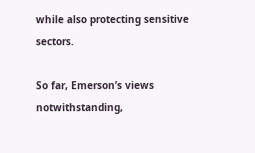while also protecting sensitive sectors.

So far, Emerson’s views notwithstanding,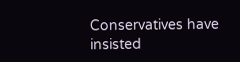Conservatives have insisted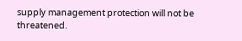supply management protection will not be threatened.